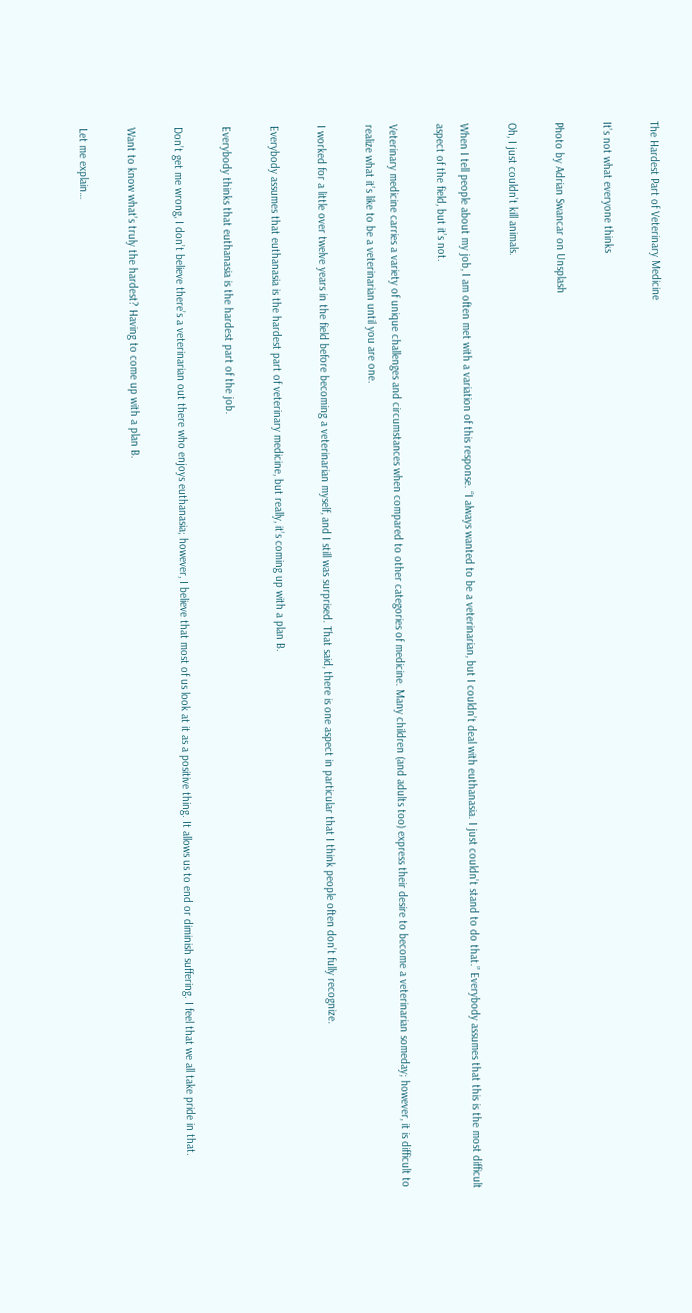The Hardest Part of Veterinary Medicine

It’s not what everyone thinks

Photo by Adrian Swancar on Unsplash

Oh, I just couldn’t kill animals.

When I tell people about my job, I am often met with a variation of this response. “I always wanted to be a veterinarian, but I couldn’t deal with euthanasia. I just couldn’t stand to do that.” Everybody assumes that this is the most difficult aspect of the field, but it’s not.

Veterinary medicine carries a variety of unique challenges and circumstances when compared to other categories of medicine. Many children (and adults too) express their desire to become a veterinarian someday; however, it is difficult to realize what it’s like to be a veterinarian until you are one.

I worked for a little over twelve years in the field before becoming a veterinarian myself, and I still was surprised. That said, there is one aspect in particular that I think people often don’t fully recognize.

Everybody assumes that euthanasia is the hardest part of veterinary medicine, but really, it’s coming up with a plan B.

Everybody thinks that euthanasia is the hardest part of the job.

Don’t get me wrong, I don’t believe there’s a veterinarian out there who enjoys euthanasia; however, I believe that most of us look at it as a positive thing. It allows us to end or diminish suffering. I feel that we all take pride in that.

Want to know what’s truly the hardest? Having to come up with a plan B.

Let me explain…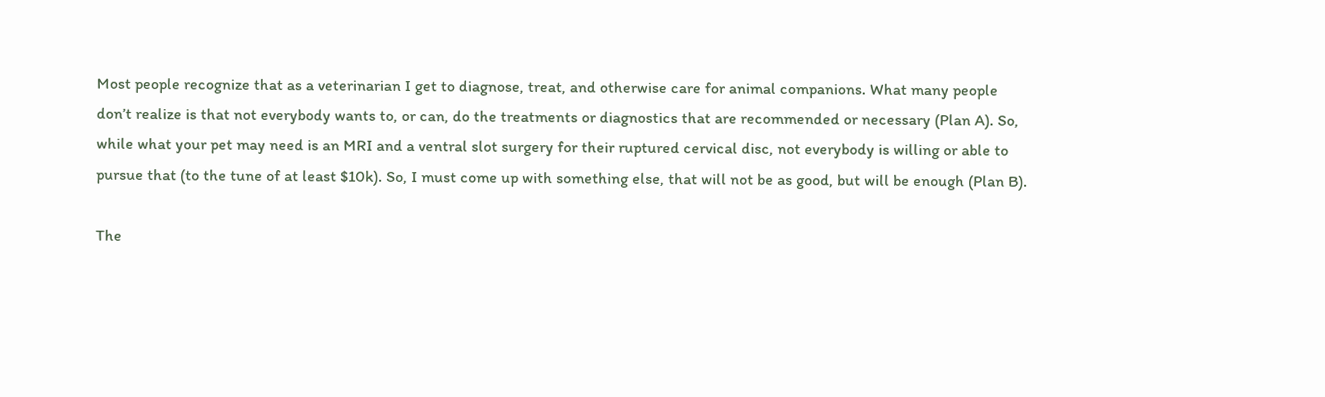Most people recognize that as a veterinarian I get to diagnose, treat, and otherwise care for animal companions. What many people don’t realize is that not everybody wants to, or can, do the treatments or diagnostics that are recommended or necessary (Plan A). So, while what your pet may need is an MRI and a ventral slot surgery for their ruptured cervical disc, not everybody is willing or able to pursue that (to the tune of at least $10k). So, I must come up with something else, that will not be as good, but will be enough (Plan B).

The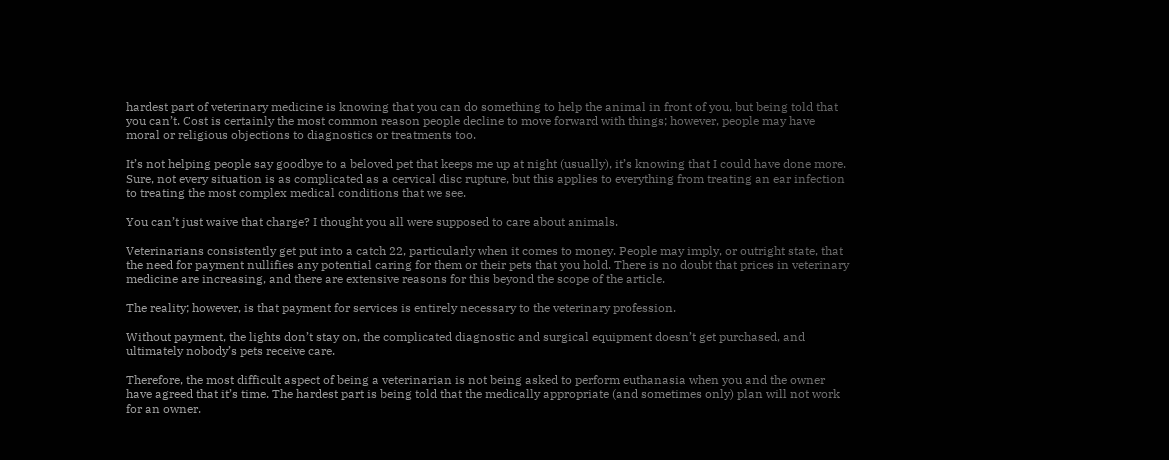hardest part of veterinary medicine is knowing that you can do something to help the animal in front of you, but being told that you can’t. Cost is certainly the most common reason people decline to move forward with things; however, people may have moral or religious objections to diagnostics or treatments too.

It’s not helping people say goodbye to a beloved pet that keeps me up at night (usually), it’s knowing that I could have done more. Sure, not every situation is as complicated as a cervical disc rupture, but this applies to everything from treating an ear infection to treating the most complex medical conditions that we see.

You can’t just waive that charge? I thought you all were supposed to care about animals.

Veterinarians consistently get put into a catch 22, particularly when it comes to money. People may imply, or outright state, that the need for payment nullifies any potential caring for them or their pets that you hold. There is no doubt that prices in veterinary medicine are increasing, and there are extensive reasons for this beyond the scope of the article.

The reality; however, is that payment for services is entirely necessary to the veterinary profession.

Without payment, the lights don’t stay on, the complicated diagnostic and surgical equipment doesn’t get purchased, and ultimately nobody’s pets receive care.

Therefore, the most difficult aspect of being a veterinarian is not being asked to perform euthanasia when you and the owner have agreed that it’s time. The hardest part is being told that the medically appropriate (and sometimes only) plan will not work for an owner.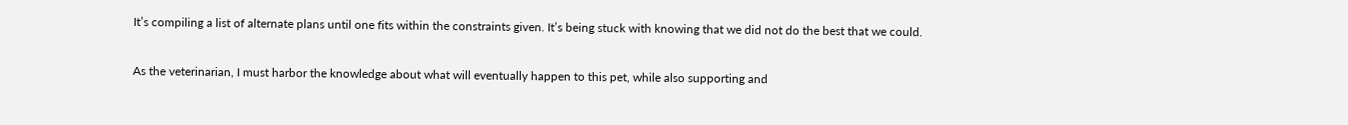It’s compiling a list of alternate plans until one fits within the constraints given. It’s being stuck with knowing that we did not do the best that we could.

As the veterinarian, I must harbor the knowledge about what will eventually happen to this pet, while also supporting and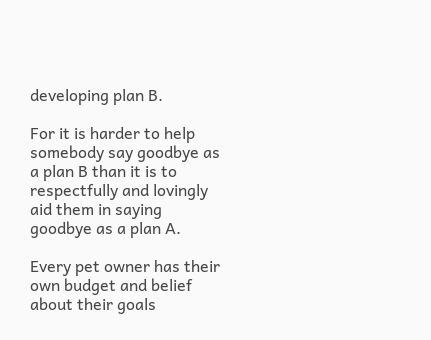developing plan B.

For it is harder to help somebody say goodbye as a plan B than it is to respectfully and lovingly aid them in saying goodbye as a plan A.

Every pet owner has their own budget and belief about their goals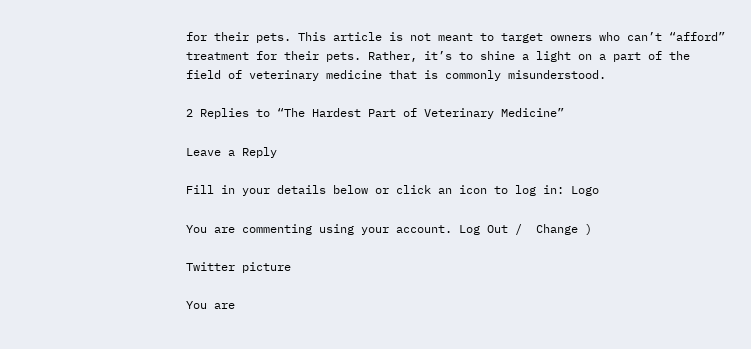for their pets. This article is not meant to target owners who can’t “afford” treatment for their pets. Rather, it’s to shine a light on a part of the field of veterinary medicine that is commonly misunderstood.

2 Replies to “The Hardest Part of Veterinary Medicine”

Leave a Reply

Fill in your details below or click an icon to log in: Logo

You are commenting using your account. Log Out /  Change )

Twitter picture

You are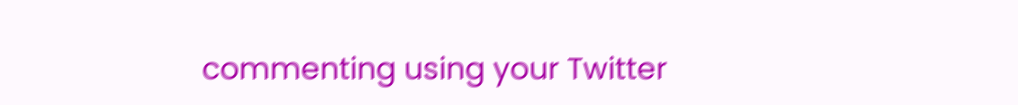commenting using your Twitter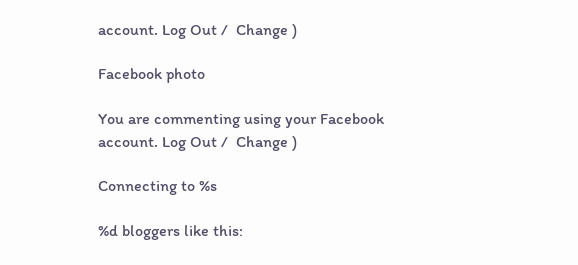account. Log Out /  Change )

Facebook photo

You are commenting using your Facebook account. Log Out /  Change )

Connecting to %s

%d bloggers like this: